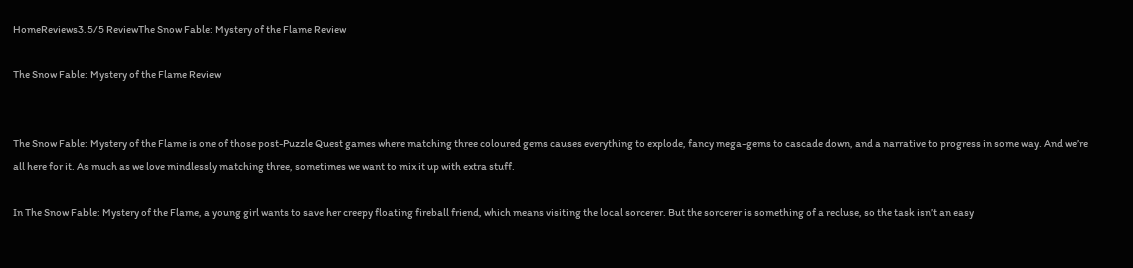HomeReviews3.5/5 ReviewThe Snow Fable: Mystery of the Flame Review

The Snow Fable: Mystery of the Flame Review


The Snow Fable: Mystery of the Flame is one of those post-Puzzle Quest games where matching three coloured gems causes everything to explode, fancy mega-gems to cascade down, and a narrative to progress in some way. And we’re all here for it. As much as we love mindlessly matching three, sometimes we want to mix it up with extra stuff.

In The Snow Fable: Mystery of the Flame, a young girl wants to save her creepy floating fireball friend, which means visiting the local sorcerer. But the sorcerer is something of a recluse, so the task isn’t an easy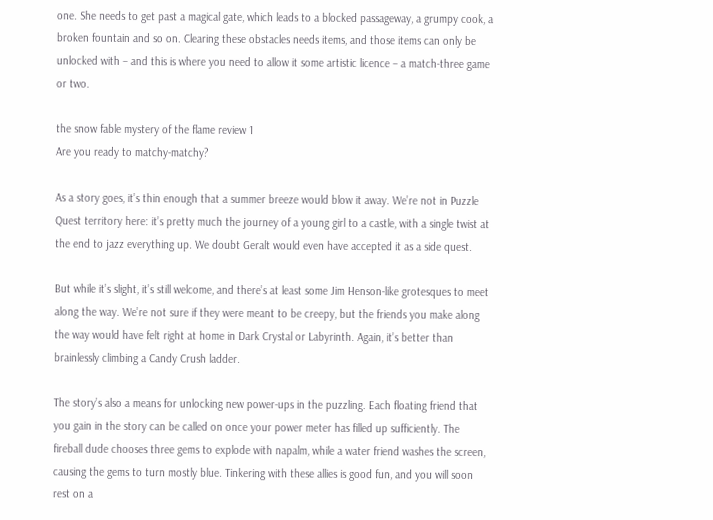one. She needs to get past a magical gate, which leads to a blocked passageway, a grumpy cook, a broken fountain and so on. Clearing these obstacles needs items, and those items can only be unlocked with – and this is where you need to allow it some artistic licence – a match-three game or two.

the snow fable mystery of the flame review 1
Are you ready to matchy-matchy?

As a story goes, it’s thin enough that a summer breeze would blow it away. We’re not in Puzzle Quest territory here: it’s pretty much the journey of a young girl to a castle, with a single twist at the end to jazz everything up. We doubt Geralt would even have accepted it as a side quest.

But while it’s slight, it’s still welcome, and there’s at least some Jim Henson-like grotesques to meet along the way. We’re not sure if they were meant to be creepy, but the friends you make along the way would have felt right at home in Dark Crystal or Labyrinth. Again, it’s better than brainlessly climbing a Candy Crush ladder.

The story’s also a means for unlocking new power-ups in the puzzling. Each floating friend that you gain in the story can be called on once your power meter has filled up sufficiently. The fireball dude chooses three gems to explode with napalm, while a water friend washes the screen, causing the gems to turn mostly blue. Tinkering with these allies is good fun, and you will soon rest on a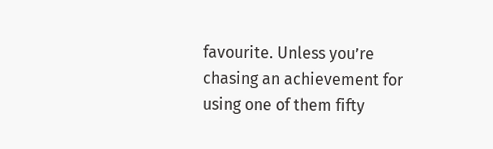favourite. Unless you’re chasing an achievement for using one of them fifty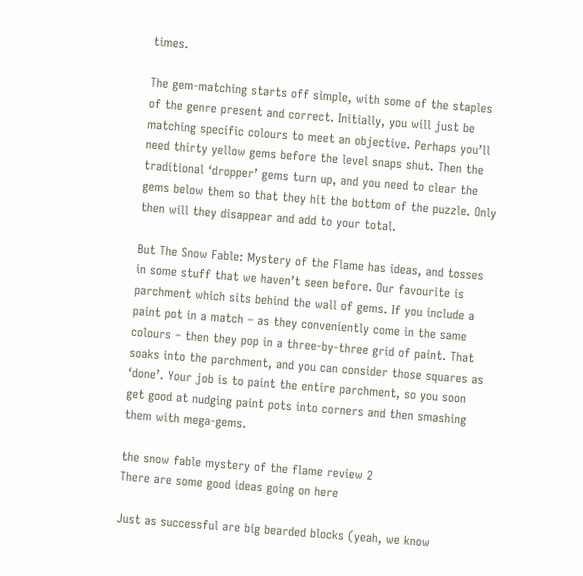times.

The gem-matching starts off simple, with some of the staples of the genre present and correct. Initially, you will just be matching specific colours to meet an objective. Perhaps you’ll need thirty yellow gems before the level snaps shut. Then the traditional ‘dropper’ gems turn up, and you need to clear the gems below them so that they hit the bottom of the puzzle. Only then will they disappear and add to your total.

But The Snow Fable: Mystery of the Flame has ideas, and tosses in some stuff that we haven’t seen before. Our favourite is parchment which sits behind the wall of gems. If you include a paint pot in a match – as they conveniently come in the same colours – then they pop in a three-by-three grid of paint. That soaks into the parchment, and you can consider those squares as ‘done’. Your job is to paint the entire parchment, so you soon get good at nudging paint pots into corners and then smashing them with mega-gems.

the snow fable mystery of the flame review 2
There are some good ideas going on here

Just as successful are big bearded blocks (yeah, we know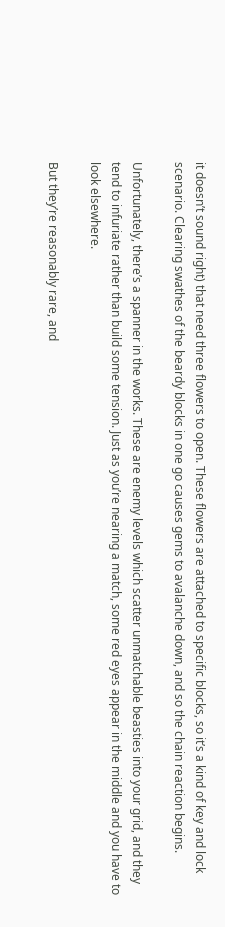it doesn’t sound right) that need three flowers to open. These flowers are attached to specific blocks, so it’s a kind of key and lock scenario. Clearing swathes of the beardy blocks in one go causes gems to avalanche down, and so the chain reaction begins.

Unfortunately, there’s a spanner in the works. These are enemy levels which scatter unmatchable beasties into your grid, and they tend to infuriate rather than build some tension. Just as you’re nearing a match, some red eyes appear in the middle and you have to look elsewhere.

But they’re reasonably rare, and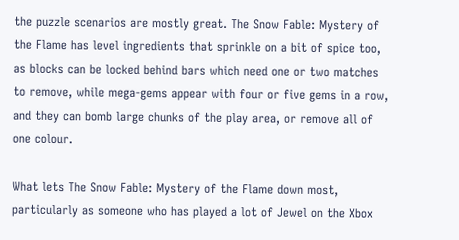the puzzle scenarios are mostly great. The Snow Fable: Mystery of the Flame has level ingredients that sprinkle on a bit of spice too, as blocks can be locked behind bars which need one or two matches to remove, while mega-gems appear with four or five gems in a row, and they can bomb large chunks of the play area, or remove all of one colour.

What lets The Snow Fable: Mystery of the Flame down most, particularly as someone who has played a lot of Jewel on the Xbox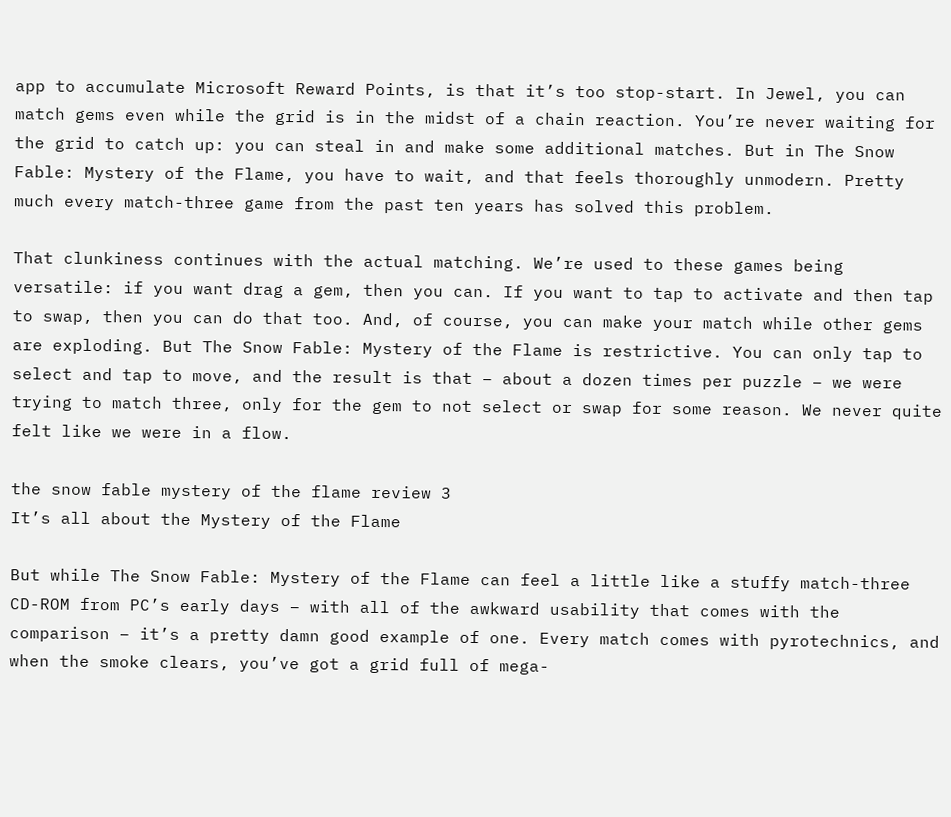app to accumulate Microsoft Reward Points, is that it’s too stop-start. In Jewel, you can match gems even while the grid is in the midst of a chain reaction. You’re never waiting for the grid to catch up: you can steal in and make some additional matches. But in The Snow Fable: Mystery of the Flame, you have to wait, and that feels thoroughly unmodern. Pretty much every match-three game from the past ten years has solved this problem.

That clunkiness continues with the actual matching. We’re used to these games being versatile: if you want drag a gem, then you can. If you want to tap to activate and then tap to swap, then you can do that too. And, of course, you can make your match while other gems are exploding. But The Snow Fable: Mystery of the Flame is restrictive. You can only tap to select and tap to move, and the result is that – about a dozen times per puzzle – we were trying to match three, only for the gem to not select or swap for some reason. We never quite felt like we were in a flow.

the snow fable mystery of the flame review 3
It’s all about the Mystery of the Flame

But while The Snow Fable: Mystery of the Flame can feel a little like a stuffy match-three CD-ROM from PC’s early days – with all of the awkward usability that comes with the comparison – it’s a pretty damn good example of one. Every match comes with pyrotechnics, and when the smoke clears, you’ve got a grid full of mega-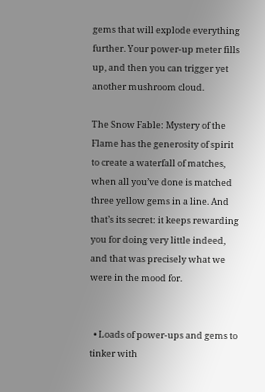gems that will explode everything further. Your power-up meter fills up, and then you can trigger yet another mushroom cloud.

The Snow Fable: Mystery of the Flame has the generosity of spirit to create a waterfall of matches, when all you’ve done is matched three yellow gems in a line. And that’s its secret: it keeps rewarding you for doing very little indeed, and that was precisely what we were in the mood for.


  • Loads of power-ups and gems to tinker with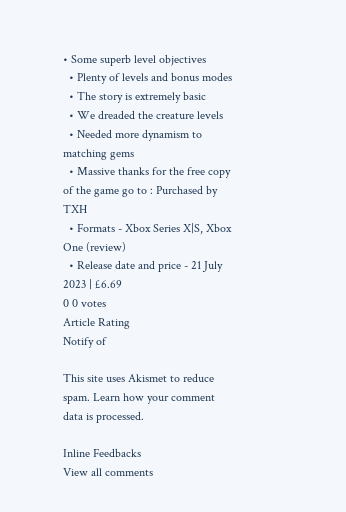• Some superb level objectives
  • Plenty of levels and bonus modes
  • The story is extremely basic
  • We dreaded the creature levels
  • Needed more dynamism to matching gems
  • Massive thanks for the free copy of the game go to : Purchased by TXH
  • Formats - Xbox Series X|S, Xbox One (review)
  • Release date and price - 21 July 2023 | £6.69
0 0 votes
Article Rating
Notify of

This site uses Akismet to reduce spam. Learn how your comment data is processed.

Inline Feedbacks
View all comments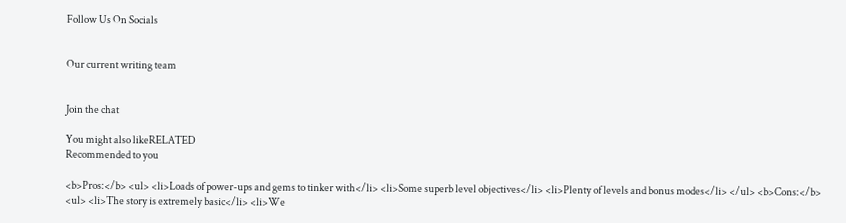Follow Us On Socials


Our current writing team


Join the chat

You might also likeRELATED
Recommended to you

<b>Pros:</b> <ul> <li>Loads of power-ups and gems to tinker with</li> <li>Some superb level objectives</li> <li>Plenty of levels and bonus modes</li> </ul> <b>Cons:</b> <ul> <li>The story is extremely basic</li> <li>We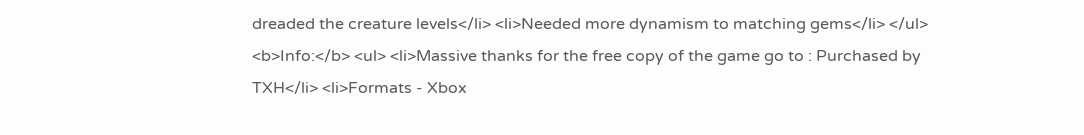dreaded the creature levels</li> <li>Needed more dynamism to matching gems</li> </ul> <b>Info:</b> <ul> <li>Massive thanks for the free copy of the game go to : Purchased by TXH</li> <li>Formats - Xbox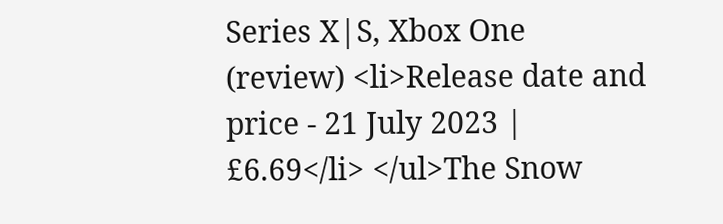Series X|S, Xbox One (review) <li>Release date and price - 21 July 2023 | £6.69</li> </ul>The Snow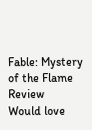Fable: Mystery of the Flame Review
Would love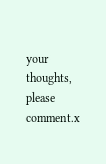your thoughts, please comment.x